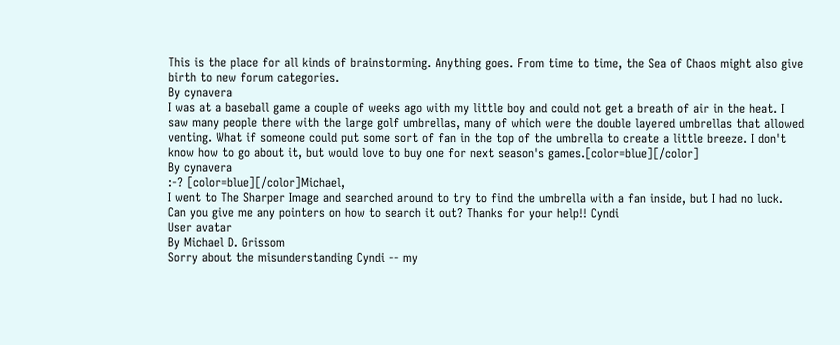This is the place for all kinds of brainstorming. Anything goes. From time to time, the Sea of Chaos might also give birth to new forum categories.
By cynavera
I was at a baseball game a couple of weeks ago with my little boy and could not get a breath of air in the heat. I saw many people there with the large golf umbrellas, many of which were the double layered umbrellas that allowed venting. What if someone could put some sort of fan in the top of the umbrella to create a little breeze. I don't know how to go about it, but would love to buy one for next season's games.[color=blue][/color]
By cynavera
:-? [color=blue][/color]Michael,
I went to The Sharper Image and searched around to try to find the umbrella with a fan inside, but I had no luck. Can you give me any pointers on how to search it out? Thanks for your help!! Cyndi
User avatar
By Michael D. Grissom
Sorry about the misunderstanding Cyndi -- my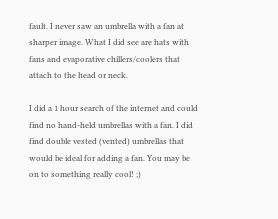fault. I never saw an umbrella with a fan at sharper image. What I did see are hats with fans and evaporative chillers/coolers that attach to the head or neck.

I did a 1 hour search of the internet and could find no hand-held umbrellas with a fan. I did find double vested (vented) umbrellas that would be ideal for adding a fan. You may be on to something really cool! ;)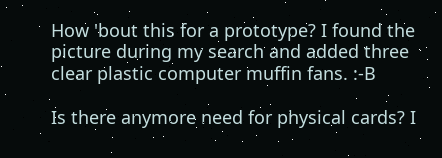How 'bout this for a prototype? I found the picture during my search and added three clear plastic computer muffin fans. :-B

Is there anymore need for physical cards? I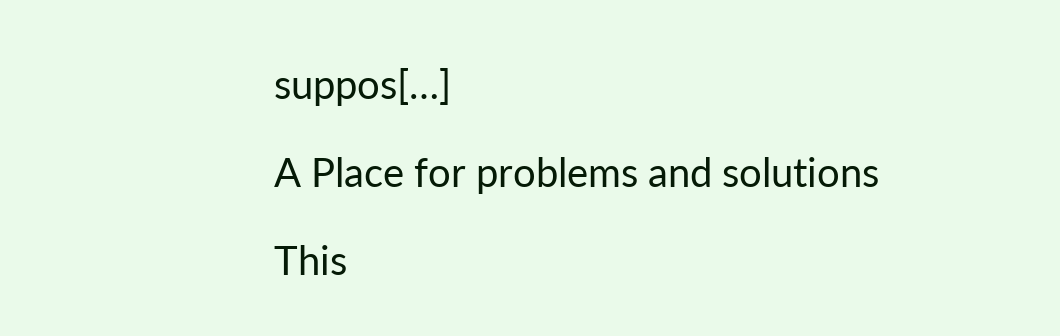suppos[…]

A Place for problems and solutions

This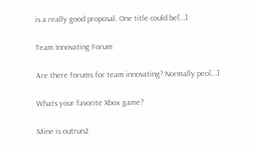is a really good proposal. One title could be[…]

Team Innovating Forum

Are there forums for team innovating? Normally peo[…]

Whats your favorite Xbox game?

Mine is outrun2